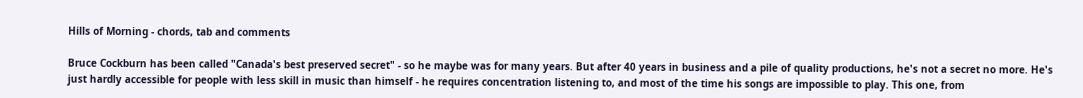Hills of Morning - chords, tab and comments

Bruce Cockburn has been called "Canada's best preserved secret" - so he maybe was for many years. But after 40 years in business and a pile of quality productions, he's not a secret no more. He's just hardly accessible for people with less skill in music than himself - he requires concentration listening to, and most of the time his songs are impossible to play. This one, from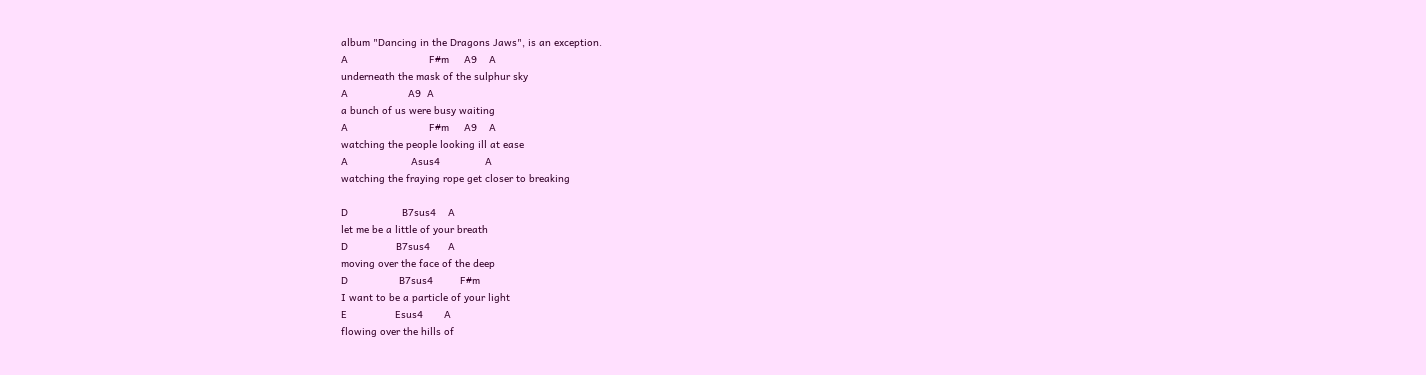album "Dancing in the Dragons Jaws", is an exception.
A                           F#m     A9    A
underneath the mask of the sulphur sky
A                    A9  A
a bunch of us were busy waiting
A                           F#m     A9    A
watching the people looking ill at ease
A                     Asus4               A
watching the fraying rope get closer to breaking

D                  B7sus4    A
let me be a little of your breath
D                B7sus4      A
moving over the face of the deep
D                 B7sus4         F#m
I want to be a particle of your light
E                Esus4       A
flowing over the hills of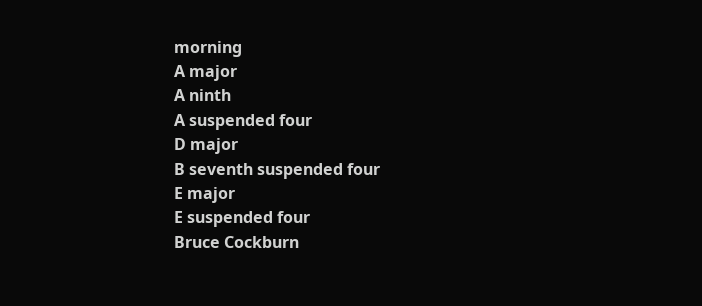morning
A major
A ninth
A suspended four
D major
B seventh suspended four
E major
E suspended four
Bruce Cockburn